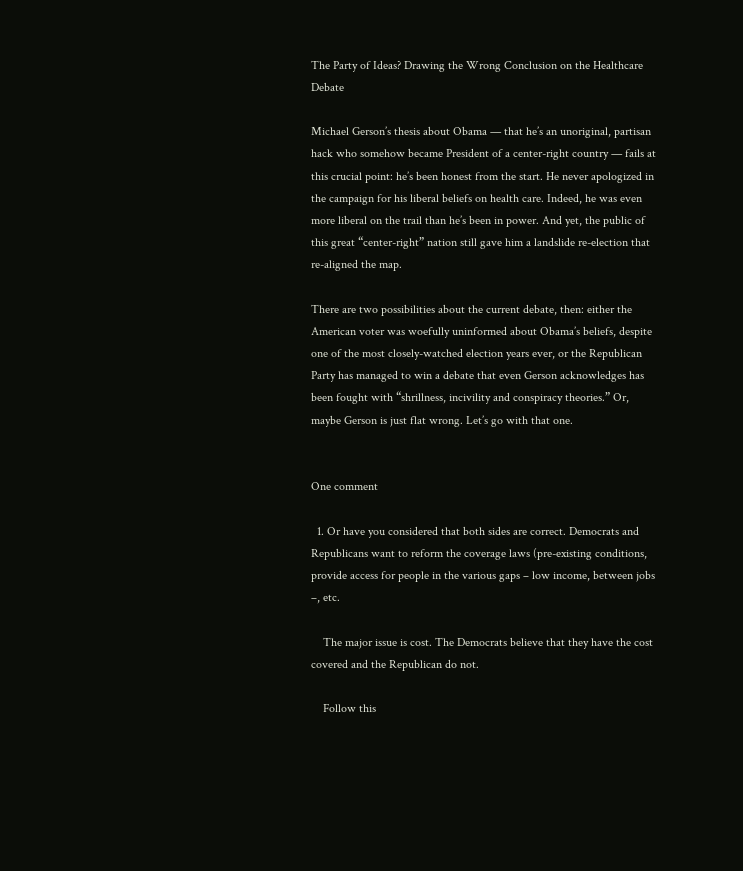The Party of Ideas? Drawing the Wrong Conclusion on the Healthcare Debate

Michael Gerson’s thesis about Obama — that he’s an unoriginal, partisan hack who somehow became President of a center-right country — fails at this crucial point: he’s been honest from the start. He never apologized in the campaign for his liberal beliefs on health care. Indeed, he was even more liberal on the trail than he’s been in power. And yet, the public of this great “center-right” nation still gave him a landslide re-election that re-aligned the map.

There are two possibilities about the current debate, then: either the American voter was woefully uninformed about Obama’s beliefs, despite one of the most closely-watched election years ever, or the Republican Party has managed to win a debate that even Gerson acknowledges has been fought with “shrillness, incivility and conspiracy theories.” Or, maybe Gerson is just flat wrong. Let’s go with that one.


One comment

  1. Or have you considered that both sides are correct. Democrats and Republicans want to reform the coverage laws (pre-existing conditions, provide access for people in the various gaps – low income, between jobs –, etc.

    The major issue is cost. The Democrats believe that they have the cost covered and the Republican do not.

    Follow this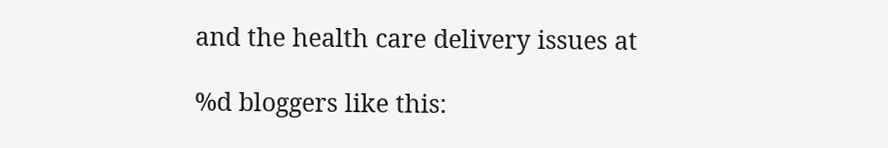and the health care delivery issues at

%d bloggers like this: